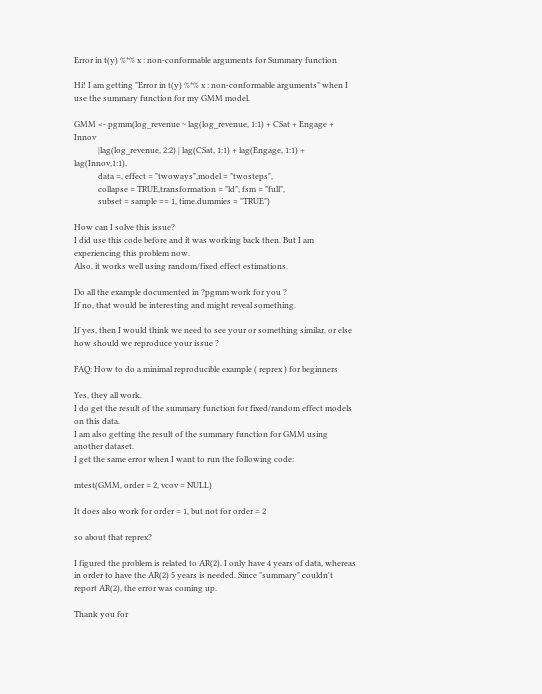Error in t(y) %*% x : non-conformable arguments for Summary function

Hi! I am getting "Error in t(y) %*% x : non-conformable arguments" when I use the summary function for my GMM model.

GMM <- pgmm(log_revenue ~ lag(log_revenue, 1:1) + CSat + Engage + Innov
            |lag(log_revenue, 2:2) | lag(CSat, 1:1) + lag(Engage, 1:1) + lag(Innov,1:1),
            data =, effect = "twoways",model = "twosteps",
            collapse = TRUE,transformation = "ld", fsm = "full",
            subset = sample == 1, time.dummies = "TRUE")

How can I solve this issue?
I did use this code before and it was working back then. But I am experiencing this problem now.
Also, it works well using random/fixed effect estimations.

Do all the example documented in ?pgmm work for you ?
If no, that would be interesting and might reveal something.

If yes, then I would think we need to see your or something similar, or else how should we reproduce your issue ?

FAQ: How to do a minimal reproducible example ( reprex ) for beginners

Yes, they all work.
I do get the result of the summary function for fixed/random effect models on this data.
I am also getting the result of the summary function for GMM using another dataset.
I get the same error when I want to run the following code:

mtest(GMM, order = 2, vcov = NULL)

It does also work for order = 1, but not for order = 2

so about that reprex?

I figured the problem is related to AR(2). I only have 4 years of data, whereas in order to have the AR(2) 5 years is needed. Since "summary" couldn't report AR(2), the error was coming up.

Thank you for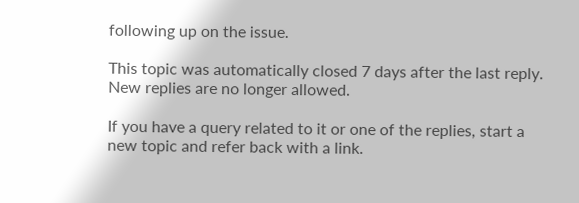following up on the issue.

This topic was automatically closed 7 days after the last reply. New replies are no longer allowed.

If you have a query related to it or one of the replies, start a new topic and refer back with a link.